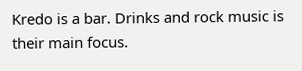Kredo is a bar. Drinks and rock music is their main focus.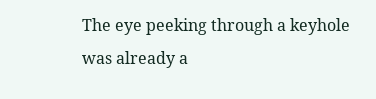The eye peeking through a keyhole was already a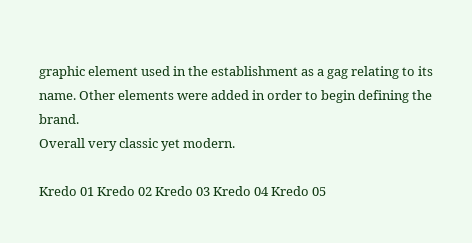graphic element used in the establishment as a gag relating to its name. Other elements were added in order to begin defining the brand.
Overall very classic yet modern.

Kredo 01 Kredo 02 Kredo 03 Kredo 04 Kredo 05